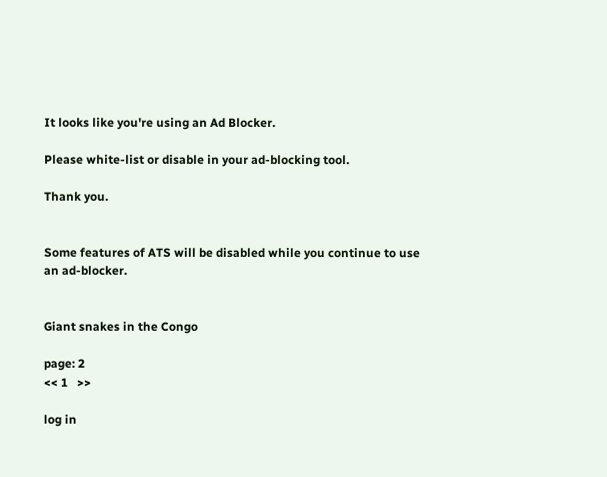It looks like you're using an Ad Blocker.

Please white-list or disable in your ad-blocking tool.

Thank you.


Some features of ATS will be disabled while you continue to use an ad-blocker.


Giant snakes in the Congo

page: 2
<< 1   >>

log in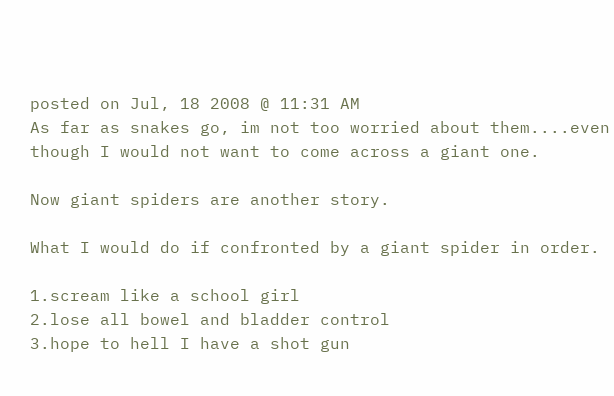posted on Jul, 18 2008 @ 11:31 AM
As far as snakes go, im not too worried about them....even though I would not want to come across a giant one.

Now giant spiders are another story.

What I would do if confronted by a giant spider in order.

1.scream like a school girl
2.lose all bowel and bladder control
3.hope to hell I have a shot gun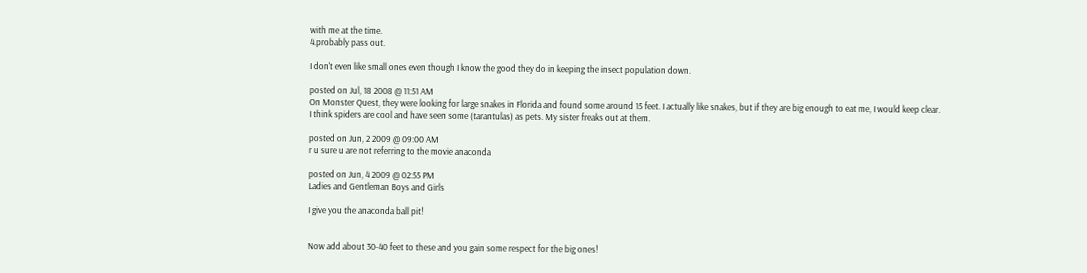with me at the time.
4.probably pass out.

I don't even like small ones even though I know the good they do in keeping the insect population down.

posted on Jul, 18 2008 @ 11:51 AM
On Monster Quest, they were looking for large snakes in Florida and found some around 15 feet. I actually like snakes, but if they are big enough to eat me, I would keep clear.
I think spiders are cool and have seen some (tarantulas) as pets. My sister freaks out at them.

posted on Jun, 2 2009 @ 09:00 AM
r u sure u are not referring to the movie anaconda

posted on Jun, 4 2009 @ 02:55 PM
Ladies and Gentleman Boys and Girls

I give you the anaconda ball pit!


Now add about 30-40 feet to these and you gain some respect for the big ones!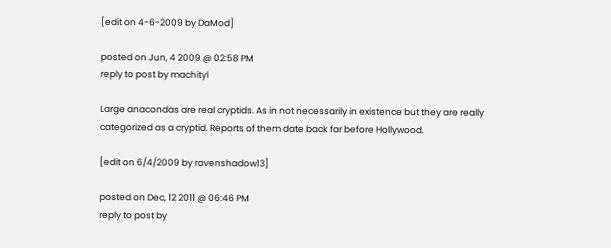[edit on 4-6-2009 by DaMod]

posted on Jun, 4 2009 @ 02:58 PM
reply to post by machityl

Large anacondas are real cryptids. As in not necessarily in existence but they are really categorized as a cryptid. Reports of them date back far before Hollywood.

[edit on 6/4/2009 by ravenshadow13]

posted on Dec, 12 2011 @ 06:46 PM
reply to post by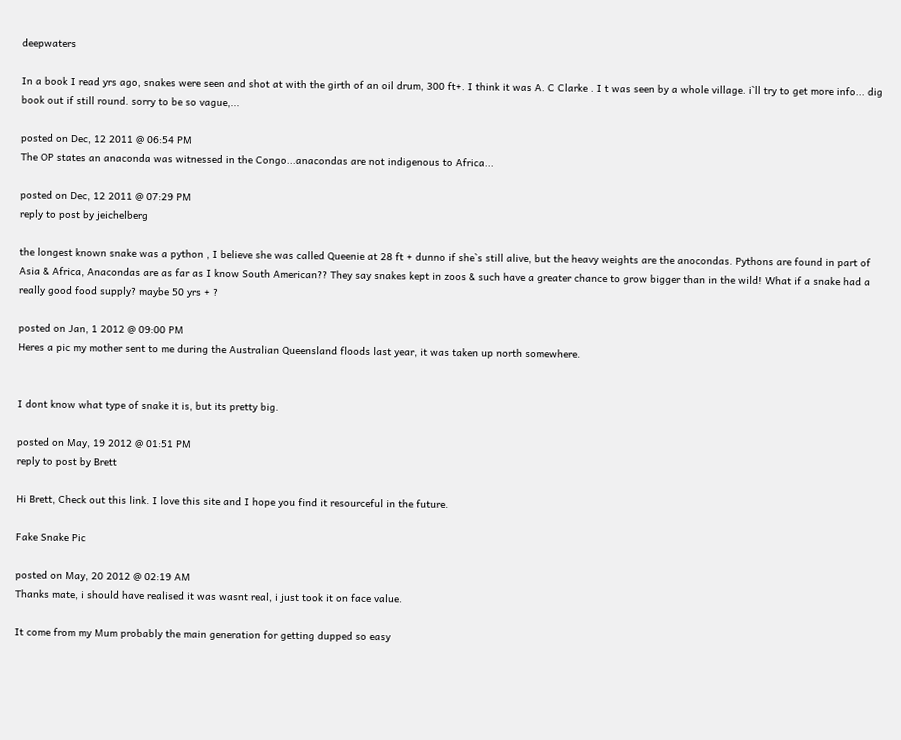deepwaters

In a book I read yrs ago, snakes were seen and shot at with the girth of an oil drum, 300 ft+. I think it was A. C Clarke . I t was seen by a whole village. i`ll try to get more info... dig book out if still round. sorry to be so vague,...

posted on Dec, 12 2011 @ 06:54 PM
The OP states an anaconda was witnessed in the Congo...anacondas are not indigenous to Africa...

posted on Dec, 12 2011 @ 07:29 PM
reply to post by jeichelberg

the longest known snake was a python , I believe she was called Queenie at 28 ft + dunno if she`s still alive, but the heavy weights are the anocondas. Pythons are found in part of Asia & Africa, Anacondas are as far as I know South American?? They say snakes kept in zoos & such have a greater chance to grow bigger than in the wild! What if a snake had a really good food supply? maybe 50 yrs + ?

posted on Jan, 1 2012 @ 09:00 PM
Heres a pic my mother sent to me during the Australian Queensland floods last year, it was taken up north somewhere.


I dont know what type of snake it is, but its pretty big.

posted on May, 19 2012 @ 01:51 PM
reply to post by Brett

Hi Brett, Check out this link. I love this site and I hope you find it resourceful in the future.

Fake Snake Pic

posted on May, 20 2012 @ 02:19 AM
Thanks mate, i should have realised it was wasnt real, i just took it on face value.

It come from my Mum probably the main generation for getting dupped so easy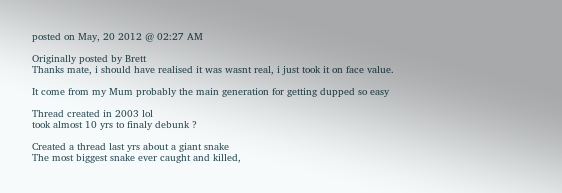posted on May, 20 2012 @ 02:27 AM

Originally posted by Brett
Thanks mate, i should have realised it was wasnt real, i just took it on face value.

It come from my Mum probably the main generation for getting dupped so easy

Thread created in 2003 lol
took almost 10 yrs to finaly debunk ?

Created a thread last yrs about a giant snake
The most biggest snake ever caught and killed,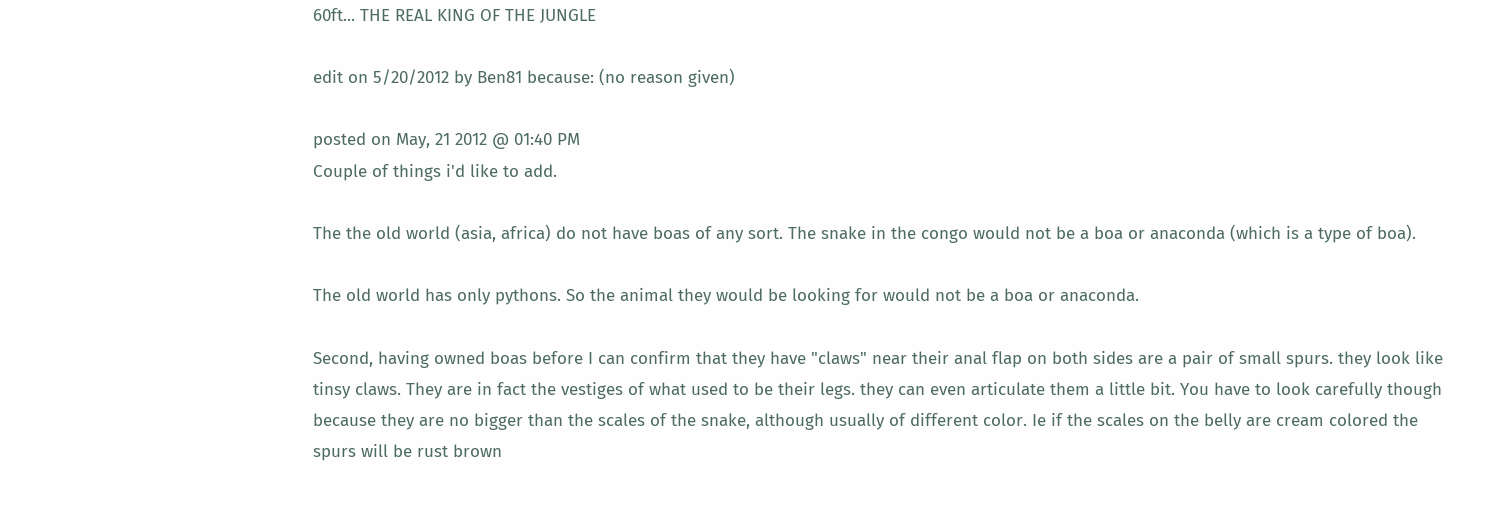60ft... THE REAL KING OF THE JUNGLE

edit on 5/20/2012 by Ben81 because: (no reason given)

posted on May, 21 2012 @ 01:40 PM
Couple of things i'd like to add.

The the old world (asia, africa) do not have boas of any sort. The snake in the congo would not be a boa or anaconda (which is a type of boa).

The old world has only pythons. So the animal they would be looking for would not be a boa or anaconda.

Second, having owned boas before I can confirm that they have "claws" near their anal flap on both sides are a pair of small spurs. they look like tinsy claws. They are in fact the vestiges of what used to be their legs. they can even articulate them a little bit. You have to look carefully though because they are no bigger than the scales of the snake, although usually of different color. Ie if the scales on the belly are cream colored the spurs will be rust brown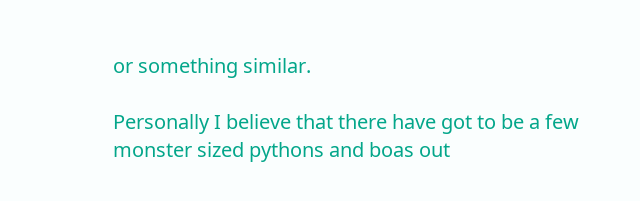or something similar.

Personally I believe that there have got to be a few monster sized pythons and boas out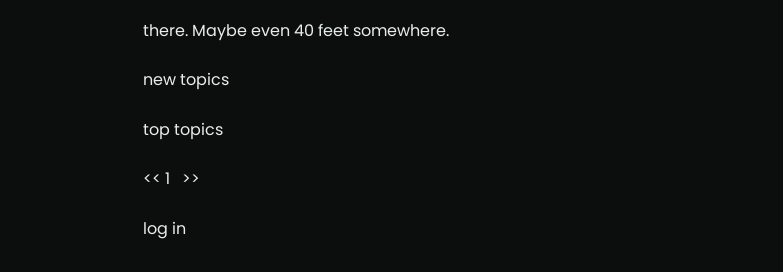there. Maybe even 40 feet somewhere.

new topics

top topics

<< 1   >>

log in